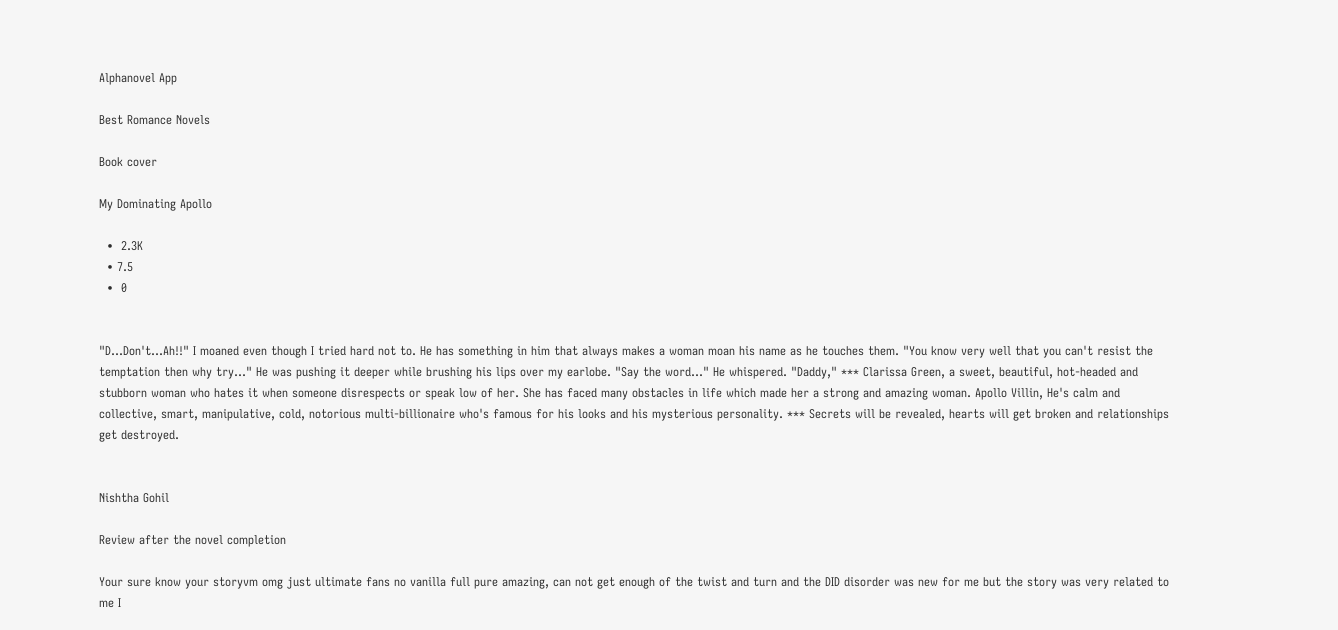Alphanovel App

Best Romance Novels

Book cover

My Dominating Apollo

  •  2.3K
  • 7.5
  •  0


"D...Don't...Ah!!" I moaned even though I tried hard not to. He has something in him that always makes a woman moan his name as he touches them. "You know very well that you can't resist the temptation then why try..." He was pushing it deeper while brushing his lips over my earlobe. "Say the word..." He whispered. "Daddy," *** Clarissa Green, a sweet, beautiful, hot-headed and stubborn woman who hates it when someone disrespects or speak low of her. She has faced many obstacles in life which made her a strong and amazing woman. Apollo Villin, He's calm and collective, smart, manipulative, cold, notorious multi-billionaire who's famous for his looks and his mysterious personality. *** Secrets will be revealed, hearts will get broken and relationships get destroyed.


Nishtha Gohil

Review after the novel completion

Your sure know your storyvm omg just ultimate fans no vanilla full pure amazing, can not get enough of the twist and turn and the DID disorder was new for me but the story was very related to me I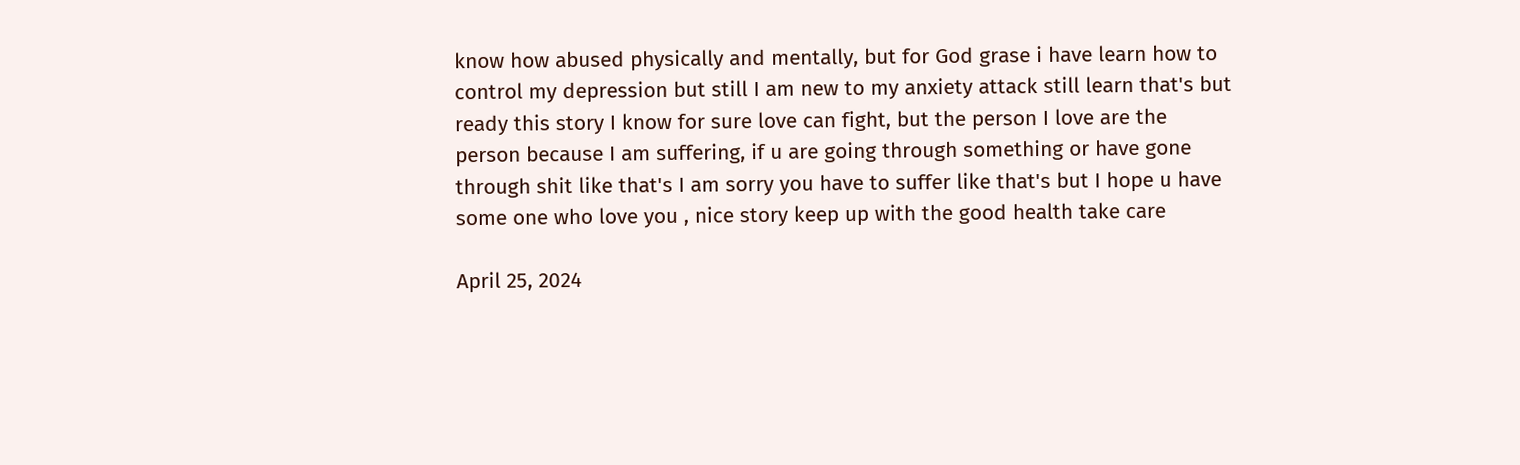know how abused physically and mentally, but for God grase i have learn how to control my depression but still I am new to my anxiety attack still learn that's but ready this story I know for sure love can fight, but the person I love are the person because I am suffering, if u are going through something or have gone through shit like that's I am sorry you have to suffer like that's but I hope u have some one who love you , nice story keep up with the good health take care

April 25, 2024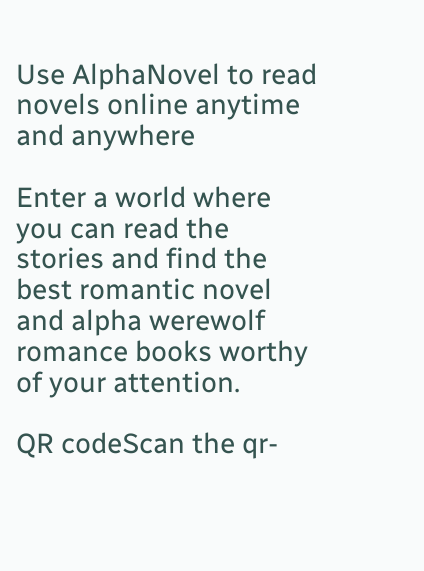Use AlphaNovel to read novels online anytime and anywhere

Enter a world where you can read the stories and find the best romantic novel and alpha werewolf romance books worthy of your attention.

QR codeScan the qr-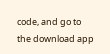code, and go to the download app